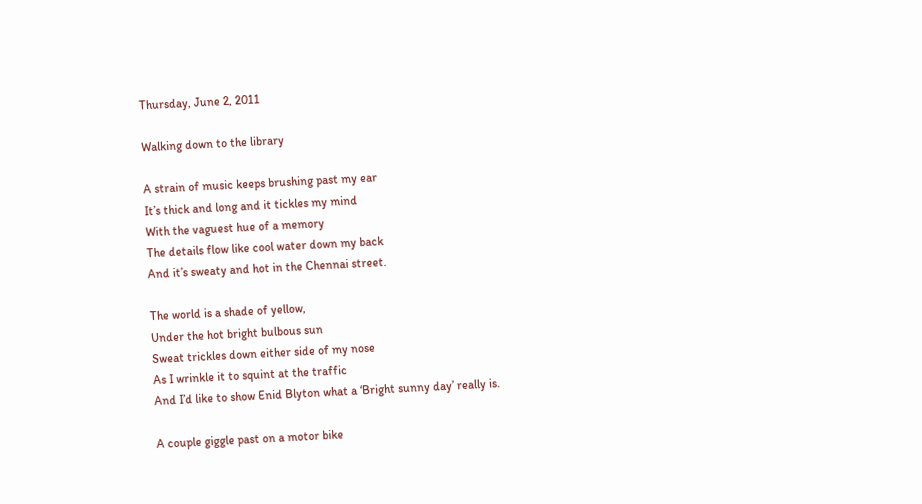Thursday, June 2, 2011

Walking down to the library

A strain of music keeps brushing past my ear
It’s thick and long and it tickles my mind
With the vaguest hue of a memory
The details flow like cool water down my back
And it’s sweaty and hot in the Chennai street.

The world is a shade of yellow,
Under the hot bright bulbous sun
Sweat trickles down either side of my nose
As I wrinkle it to squint at the traffic
And I’d like to show Enid Blyton what a ‘Bright sunny day’ really is.

A couple giggle past on a motor bike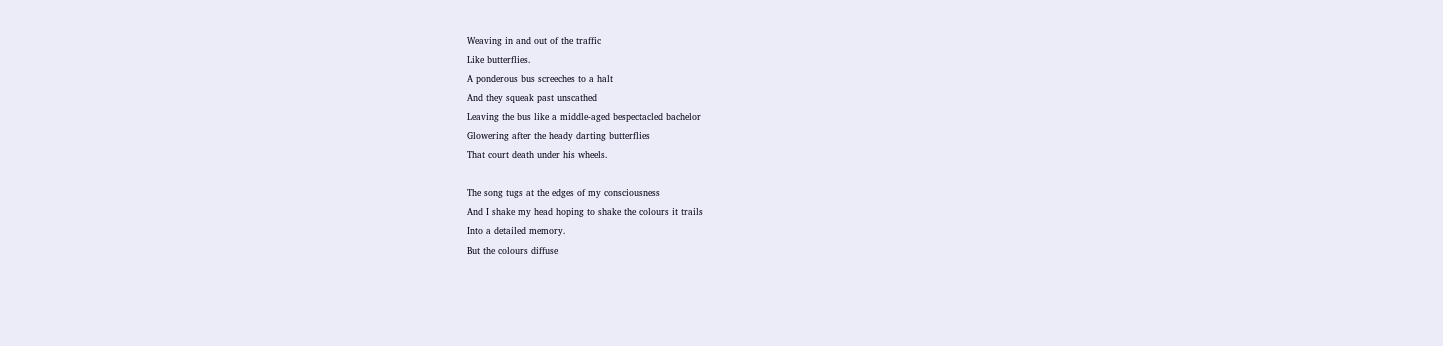Weaving in and out of the traffic
Like butterflies.
A ponderous bus screeches to a halt
And they squeak past unscathed
Leaving the bus like a middle-aged bespectacled bachelor
Glowering after the heady darting butterflies
That court death under his wheels.

The song tugs at the edges of my consciousness
And I shake my head hoping to shake the colours it trails
Into a detailed memory.
But the colours diffuse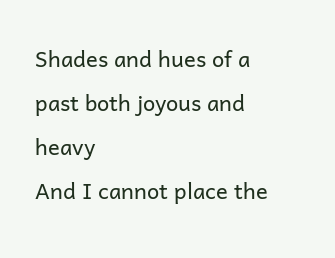Shades and hues of a past both joyous and heavy
And I cannot place the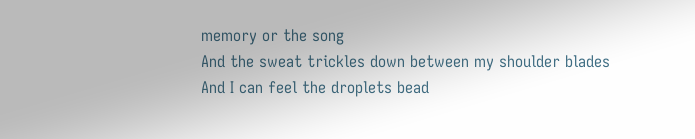memory or the song
And the sweat trickles down between my shoulder blades
And I can feel the droplets bead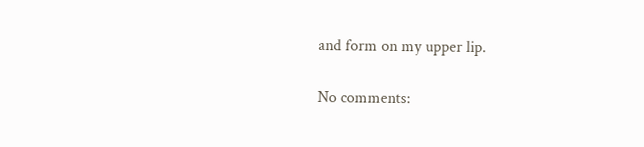and form on my upper lip.

No comments: